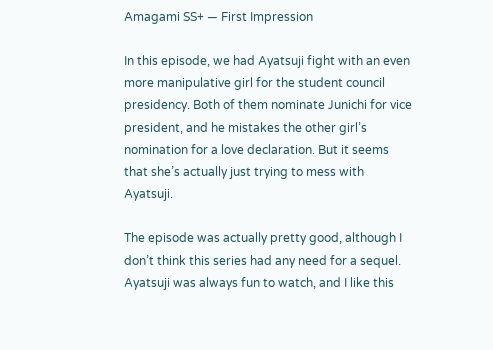Amagami SS+ — First Impression

In this episode, we had Ayatsuji fight with an even more manipulative girl for the student council presidency. Both of them nominate Junichi for vice president, and he mistakes the other girl’s nomination for a love declaration. But it seems that she’s actually just trying to mess with Ayatsuji.

The episode was actually pretty good, although I don’t think this series had any need for a sequel. Ayatsuji was always fun to watch, and I like this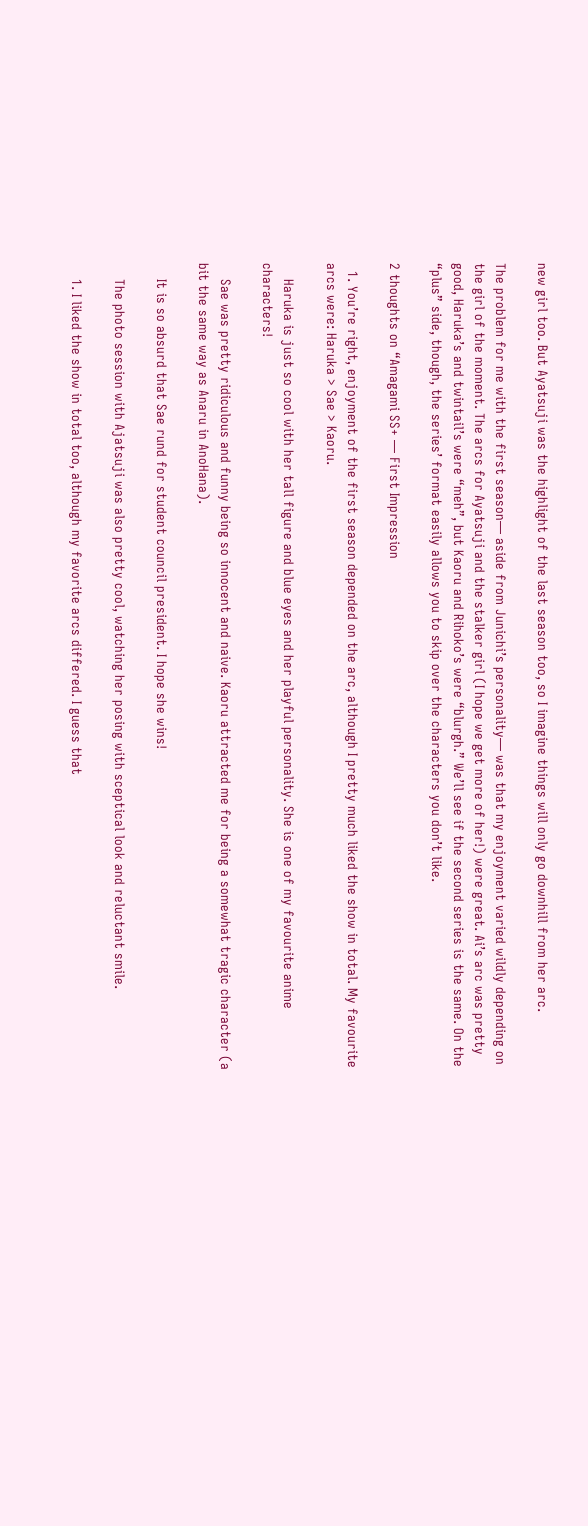new girl too. But Ayatsuji was the highlight of the last season too, so I imagine things will only go downhill from her arc.

The problem for me with the first season— aside from Junichi’s personality— was that my enjoyment varied wildly depending on the girl of the moment. The arcs for Ayatsuji and the stalker girl (I hope we get more of her!) were great. Ai’s arc was pretty good, Haruka’s and twintail’s were “meh”, but Kaoru and Rihoko’s were “blurgh.” We’ll see if the second series is the same. On the “plus” side, though, the series’ format easily allows you to skip over the characters you don’t like.

2 thoughts on “Amagami SS+ — First Impression

  1. You’re right, enjoyment of the first season depended on the arc, although I pretty much liked the show in total. My favourite arcs were: Haruka > Sae > Kaoru.

    Haruka is just so cool with her tall figure and blue eyes and her playful personality. She is one of my favourite anime characters!

    Sae was pretty ridiculous and funny being so innocent and naive. Kaoru attracted me for being a somewhat tragic character (a bit the same way as Anaru in AnoHana).

    It is so absurd that Sae rund for student council president. I hope she wins!

    The photo session with Ajatsuji was also pretty cool, watching her posing with sceptical look and reluctant smile.

    1. I liked the show in total too, although my favorite arcs differed. I guess that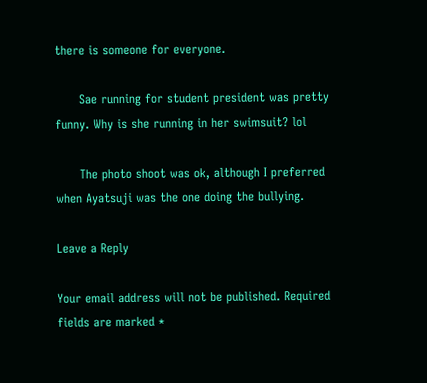there is someone for everyone.

      Sae running for student president was pretty funny. Why is she running in her swimsuit? lol

      The photo shoot was ok, although I preferred when Ayatsuji was the one doing the bullying.

Leave a Reply

Your email address will not be published. Required fields are marked *